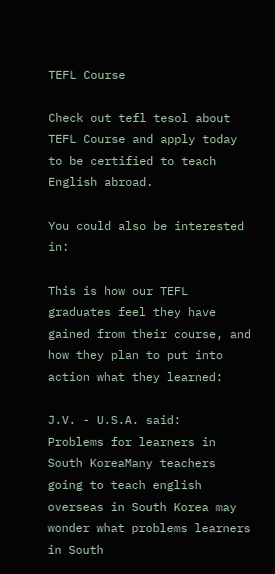TEFL Course

Check out tefl tesol about TEFL Course and apply today to be certified to teach English abroad.

You could also be interested in:

This is how our TEFL graduates feel they have gained from their course, and how they plan to put into action what they learned:

J.V. - U.S.A. said:
Problems for learners in South KoreaMany teachers going to teach english overseas in South Korea may wonder what problems learners in South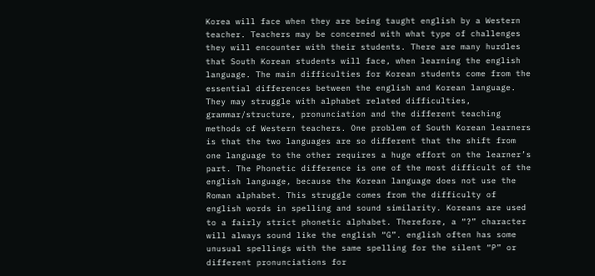Korea will face when they are being taught english by a Western teacher. Teachers may be concerned with what type of challenges they will encounter with their students. There are many hurdles that South Korean students will face, when learning the english language. The main difficulties for Korean students come from the essential differences between the english and Korean language. They may struggle with alphabet related difficulties, grammar/structure, pronunciation and the different teaching methods of Western teachers. One problem of South Korean learners is that the two languages are so different that the shift from one language to the other requires a huge effort on the learner’s part. The Phonetic difference is one of the most difficult of the english language, because the Korean language does not use the Roman alphabet. This struggle comes from the difficulty of english words in spelling and sound similarity. Koreans are used to a fairly strict phonetic alphabet. Therefore, a “?” character will always sound like the english “G”. english often has some unusual spellings with the same spelling for the silent “P” or different pronunciations for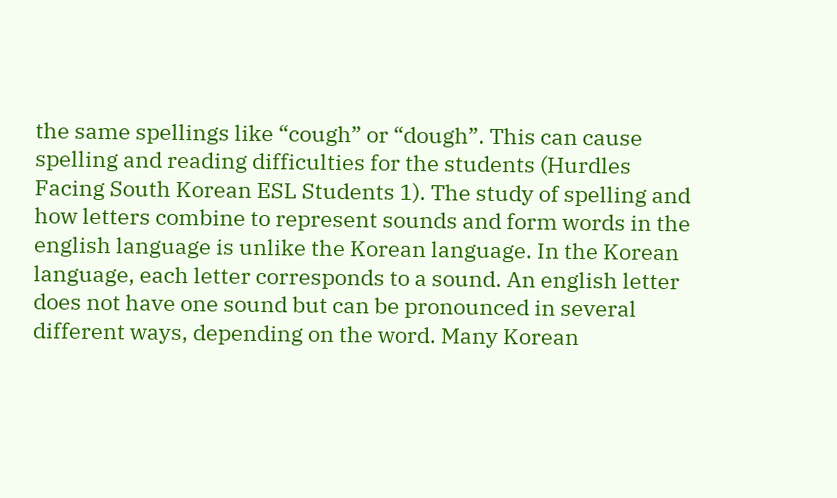the same spellings like “cough” or “dough”. This can cause spelling and reading difficulties for the students (Hurdles Facing South Korean ESL Students 1). The study of spelling and how letters combine to represent sounds and form words in the english language is unlike the Korean language. In the Korean language, each letter corresponds to a sound. An english letter does not have one sound but can be pronounced in several different ways, depending on the word. Many Korean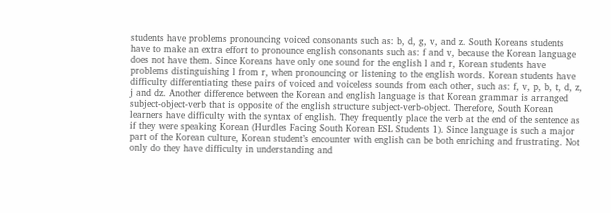students have problems pronouncing voiced consonants such as: b, d, g, v, and z. South Koreans students have to make an extra effort to pronounce english consonants such as: f and v, because the Korean language does not have them. Since Koreans have only one sound for the english l and r, Korean students have problems distinguishing l from r, when pronouncing or listening to the english words. Korean students have difficulty differentiating these pairs of voiced and voiceless sounds from each other, such as: f, v, p, b, t, d, z, j and dz. Another difference between the Korean and english language is that Korean grammar is arranged subject-object-verb that is opposite of the english structure subject-verb-object. Therefore, South Korean learners have difficulty with the syntax of english. They frequently place the verb at the end of the sentence as if they were speaking Korean (Hurdles Facing South Korean ESL Students 1). Since language is such a major part of the Korean culture, Korean student’s encounter with english can be both enriching and frustrating. Not only do they have difficulty in understanding and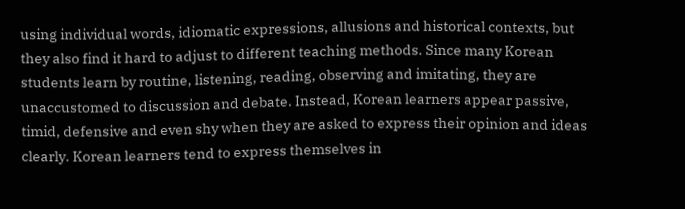using individual words, idiomatic expressions, allusions and historical contexts, but they also find it hard to adjust to different teaching methods. Since many Korean students learn by routine, listening, reading, observing and imitating, they are unaccustomed to discussion and debate. Instead, Korean learners appear passive, timid, defensive and even shy when they are asked to express their opinion and ideas clearly. Korean learners tend to express themselves in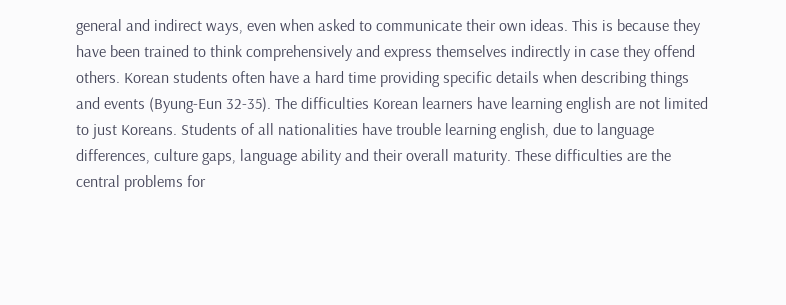general and indirect ways, even when asked to communicate their own ideas. This is because they have been trained to think comprehensively and express themselves indirectly in case they offend others. Korean students often have a hard time providing specific details when describing things and events (Byung-Eun 32-35). The difficulties Korean learners have learning english are not limited to just Koreans. Students of all nationalities have trouble learning english, due to language differences, culture gaps, language ability and their overall maturity. These difficulties are the central problems for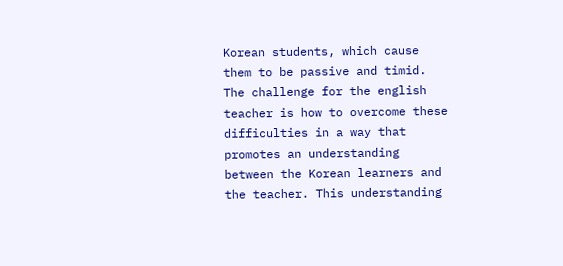Korean students, which cause them to be passive and timid. The challenge for the english teacher is how to overcome these difficulties in a way that promotes an understanding between the Korean learners and the teacher. This understanding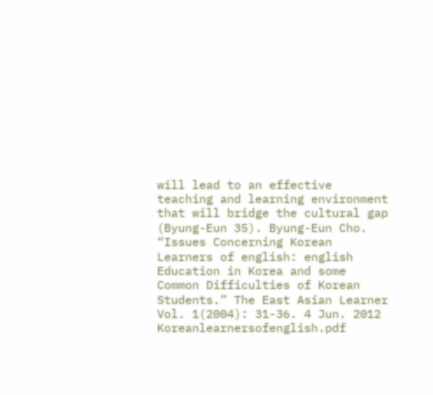will lead to an effective teaching and learning environment that will bridge the cultural gap (Byung-Eun 35). Byung-Eun Cho. “Issues Concerning Korean Learners of english: english Education in Korea and some Common Difficulties of Korean Students.” The East Asian Learner Vol. 1(2004): 31-36. 4 Jun. 2012 Koreanlearnersofenglish.pdf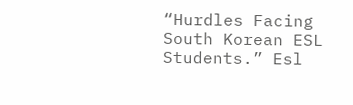“Hurdles Facing South Korean ESL Students.” Esl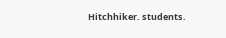Hitchhiker. students.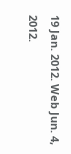19 Jan. 2012. Web Jun. 4, 2012.